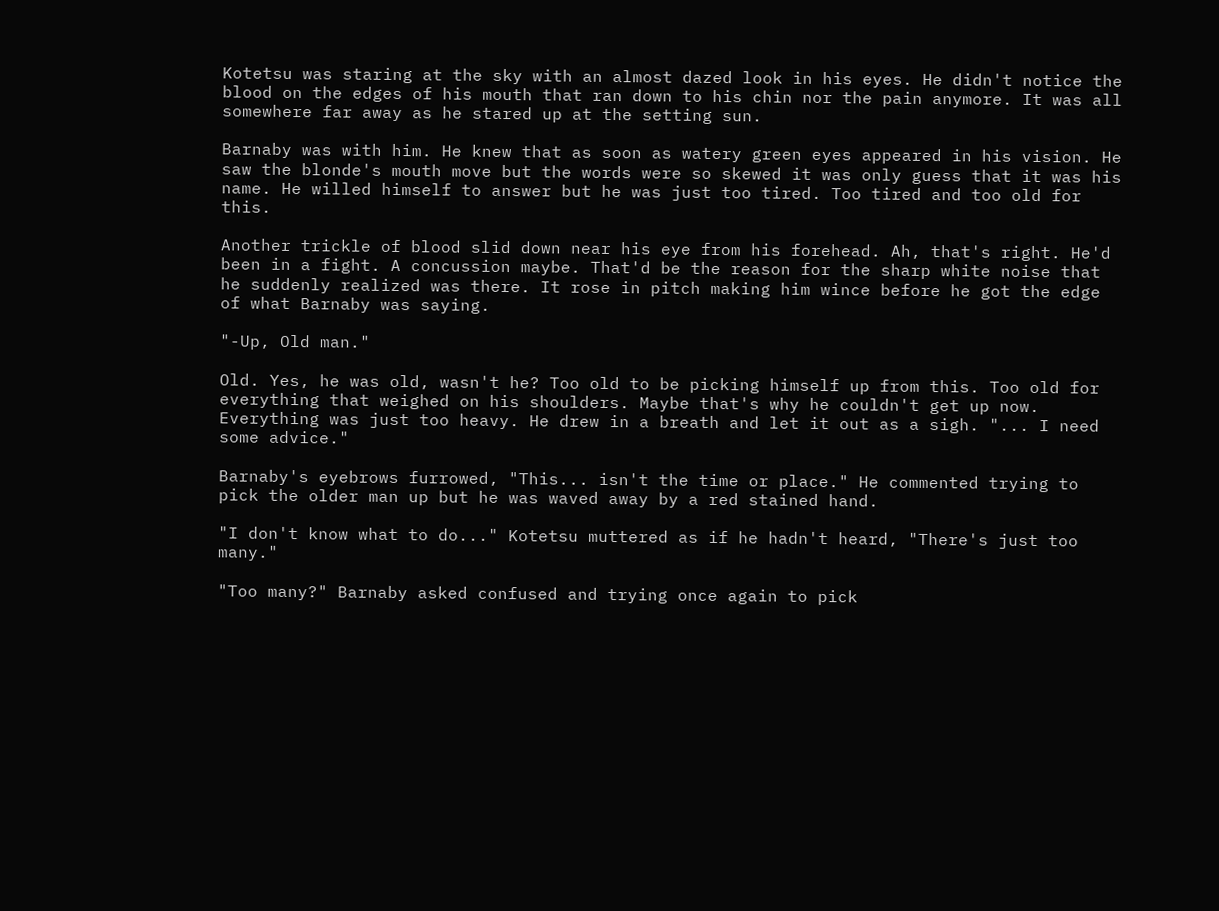Kotetsu was staring at the sky with an almost dazed look in his eyes. He didn't notice the blood on the edges of his mouth that ran down to his chin nor the pain anymore. It was all somewhere far away as he stared up at the setting sun.

Barnaby was with him. He knew that as soon as watery green eyes appeared in his vision. He saw the blonde's mouth move but the words were so skewed it was only guess that it was his name. He willed himself to answer but he was just too tired. Too tired and too old for this.

Another trickle of blood slid down near his eye from his forehead. Ah, that's right. He'd been in a fight. A concussion maybe. That'd be the reason for the sharp white noise that he suddenly realized was there. It rose in pitch making him wince before he got the edge of what Barnaby was saying.

"-Up, Old man."

Old. Yes, he was old, wasn't he? Too old to be picking himself up from this. Too old for everything that weighed on his shoulders. Maybe that's why he couldn't get up now. Everything was just too heavy. He drew in a breath and let it out as a sigh. "... I need some advice."

Barnaby's eyebrows furrowed, "This... isn't the time or place." He commented trying to pick the older man up but he was waved away by a red stained hand.

"I don't know what to do..." Kotetsu muttered as if he hadn't heard, "There's just too many."

"Too many?" Barnaby asked confused and trying once again to pick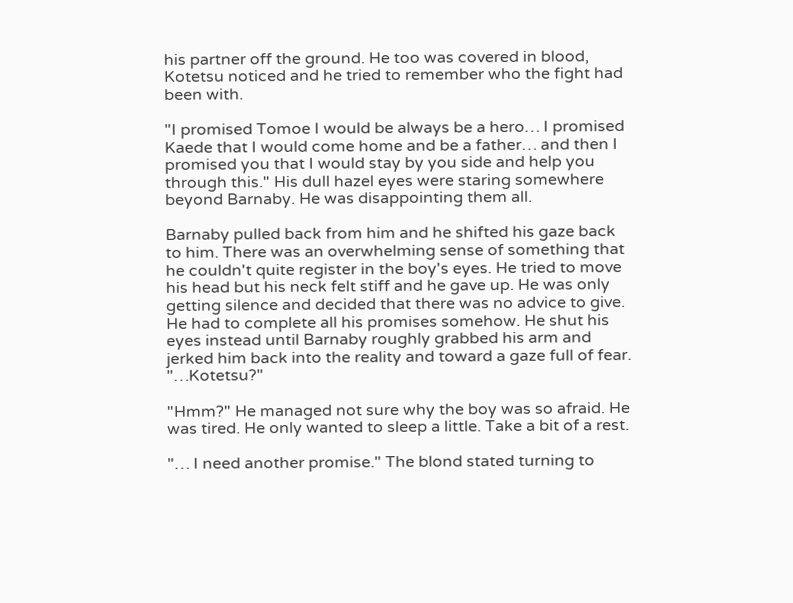his partner off the ground. He too was covered in blood, Kotetsu noticed and he tried to remember who the fight had been with.

"I promised Tomoe I would be always be a hero… I promised Kaede that I would come home and be a father… and then I promised you that I would stay by you side and help you through this." His dull hazel eyes were staring somewhere beyond Barnaby. He was disappointing them all.

Barnaby pulled back from him and he shifted his gaze back to him. There was an overwhelming sense of something that he couldn't quite register in the boy's eyes. He tried to move his head but his neck felt stiff and he gave up. He was only getting silence and decided that there was no advice to give. He had to complete all his promises somehow. He shut his eyes instead until Barnaby roughly grabbed his arm and jerked him back into the reality and toward a gaze full of fear. "…Kotetsu?"

"Hmm?" He managed not sure why the boy was so afraid. He was tired. He only wanted to sleep a little. Take a bit of a rest.

"… I need another promise." The blond stated turning to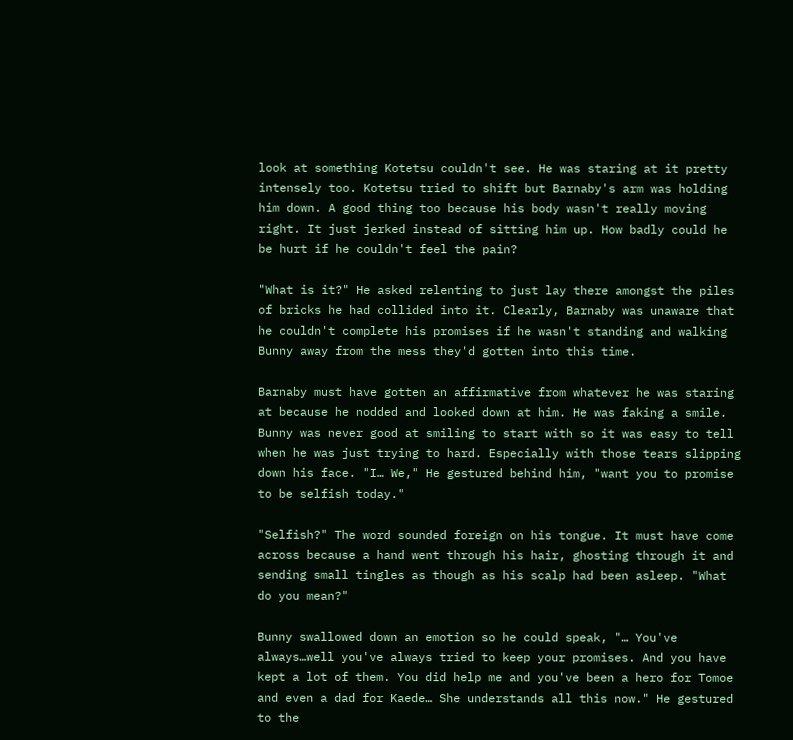look at something Kotetsu couldn't see. He was staring at it pretty intensely too. Kotetsu tried to shift but Barnaby's arm was holding him down. A good thing too because his body wasn't really moving right. It just jerked instead of sitting him up. How badly could he be hurt if he couldn't feel the pain?

"What is it?" He asked relenting to just lay there amongst the piles of bricks he had collided into it. Clearly, Barnaby was unaware that he couldn't complete his promises if he wasn't standing and walking Bunny away from the mess they'd gotten into this time.

Barnaby must have gotten an affirmative from whatever he was staring at because he nodded and looked down at him. He was faking a smile. Bunny was never good at smiling to start with so it was easy to tell when he was just trying to hard. Especially with those tears slipping down his face. "I… We," He gestured behind him, "want you to promise to be selfish today."

"Selfish?" The word sounded foreign on his tongue. It must have come across because a hand went through his hair, ghosting through it and sending small tingles as though as his scalp had been asleep. "What do you mean?"

Bunny swallowed down an emotion so he could speak, "… You've always…well you've always tried to keep your promises. And you have kept a lot of them. You did help me and you've been a hero for Tomoe and even a dad for Kaede… She understands all this now." He gestured to the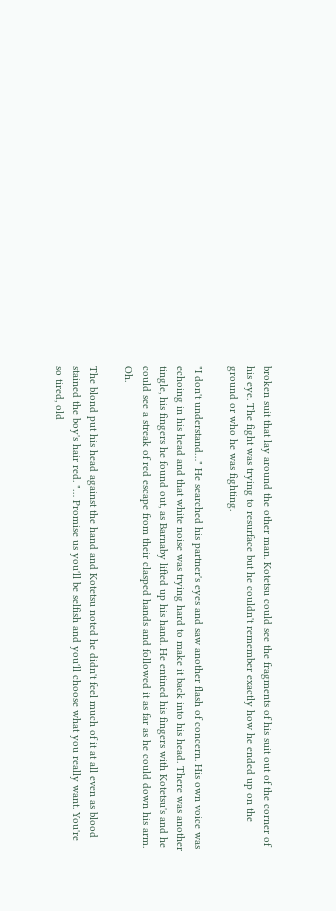broken suit that lay around the other man. Kotetsu could see the fragments of his suit out of the corner of his eye. The fight was trying to resurface but he couldn't remember exactly how he ended up on the ground or who he was fighting.

"I don't understand…" He searched his partner's eyes and saw another flash of concern. His own voice was echoing in his head and that white noise was trying hard to make it back into his head. There was another tingle, his fingers he found out, as Barnaby lifted up his hand. He entined his fingers with Kotetsu's and he could see a streak of red escape from their clasped hands and followed it as far as he could down his arm. Oh.

The blond put his head against the hand and Kotetsu noted he didn't feel much of it at all even as blood stained the boy's hair red. "… Promise us you'll be selfish and you'll choose what you really want. You're so tired, old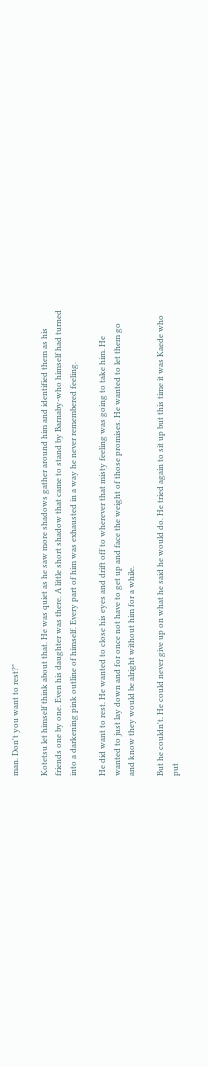man. Don't you want to rest?"

Kotetsu let himself think about that. He was quiet as he saw more shadows gather around him and identified them as his friends one by one. Even his daughter was there. A little short shadow that came to stand by Barnaby-who himself had turned into a darkening pink outline of himself. Every part of him was exhausted in a way he never remembered feeling.

He did want to rest. He wanted to close his eyes and drift off to wherever that misty feeling was going to take him. He wanted to just lay down and for once not have to get up and face the weight of those promises. He wanted to let them go and know they would be alright without him for a while.

But he couldn't. He could never give up on what he said he would do. He tried again to sit up but this time it was Kaede who put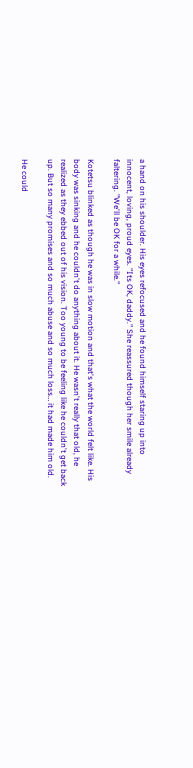a hand on his shoulder. His eyes refocused and he found himself staring up into innocent, loving, proud eyes. "Its OK, daddy." She reassured though her smile already faltering. "We'll be OK for a while."

Kotetsu blinked as though he was in slow motion and that's what the world felt like. His body was sinking and he couldn't do anything about it. He wasn't really that old, he realized as they ebbed out of his vision. Too young to be feeling like he couldn't get back up. But so many promises and so much abuse and so much loss… it had made him old.

He could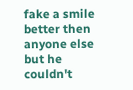fake a smile better then anyone else but he couldn't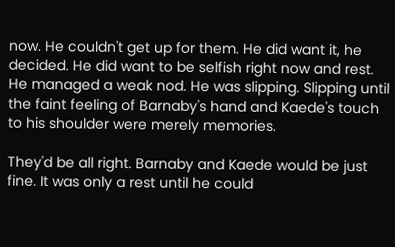now. He couldn't get up for them. He did want it, he decided. He did want to be selfish right now and rest. He managed a weak nod. He was slipping. Slipping until the faint feeling of Barnaby's hand and Kaede's touch to his shoulder were merely memories.

They'd be all right. Barnaby and Kaede would be just fine. It was only a rest until he could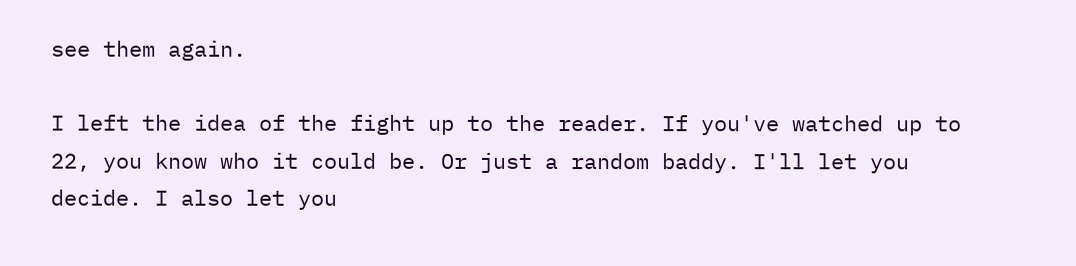see them again.

I left the idea of the fight up to the reader. If you've watched up to 22, you know who it could be. Or just a random baddy. I'll let you decide. I also let you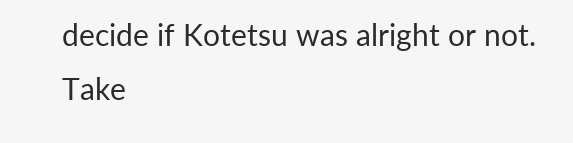decide if Kotetsu was alright or not. Take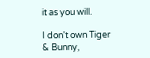it as you will.

I don't own Tiger & Bunny,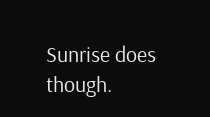Sunrise does though.